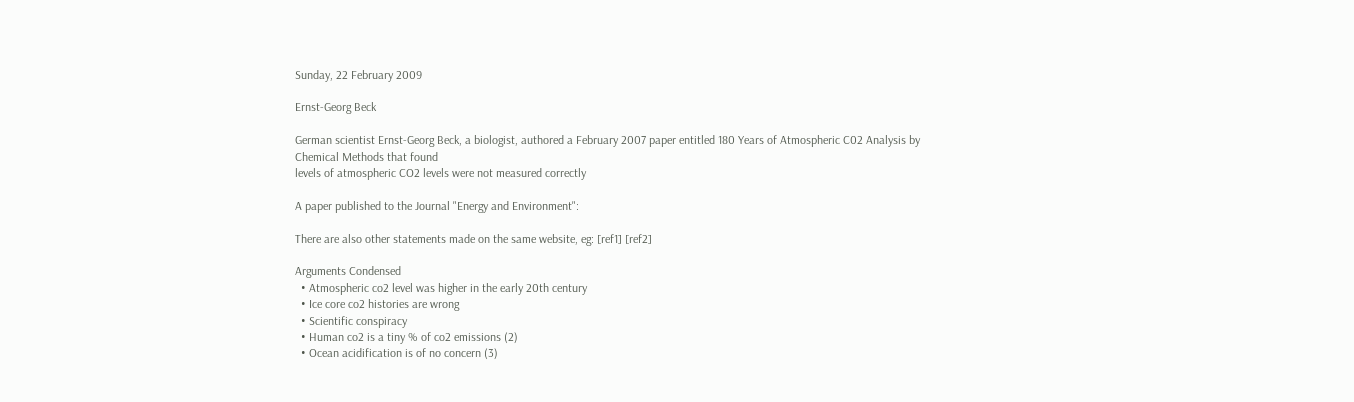Sunday, 22 February 2009

Ernst-Georg Beck

German scientist Ernst-Georg Beck, a biologist, authored a February 2007 paper entitled 180 Years of Atmospheric C02 Analysis by Chemical Methods that found
levels of atmospheric CO2 levels were not measured correctly

A paper published to the Journal "Energy and Environment":

There are also other statements made on the same website, eg: [ref1] [ref2]

Arguments Condensed
  • Atmospheric co2 level was higher in the early 20th century
  • Ice core co2 histories are wrong
  • Scientific conspiracy
  • Human co2 is a tiny % of co2 emissions (2)
  • Ocean acidification is of no concern (3)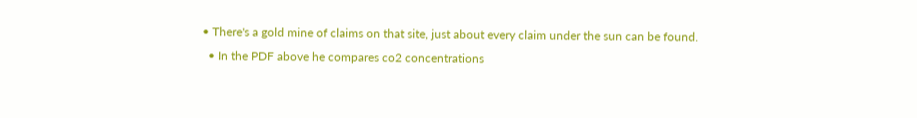• There's a gold mine of claims on that site, just about every claim under the sun can be found.
  • In the PDF above he compares co2 concentrations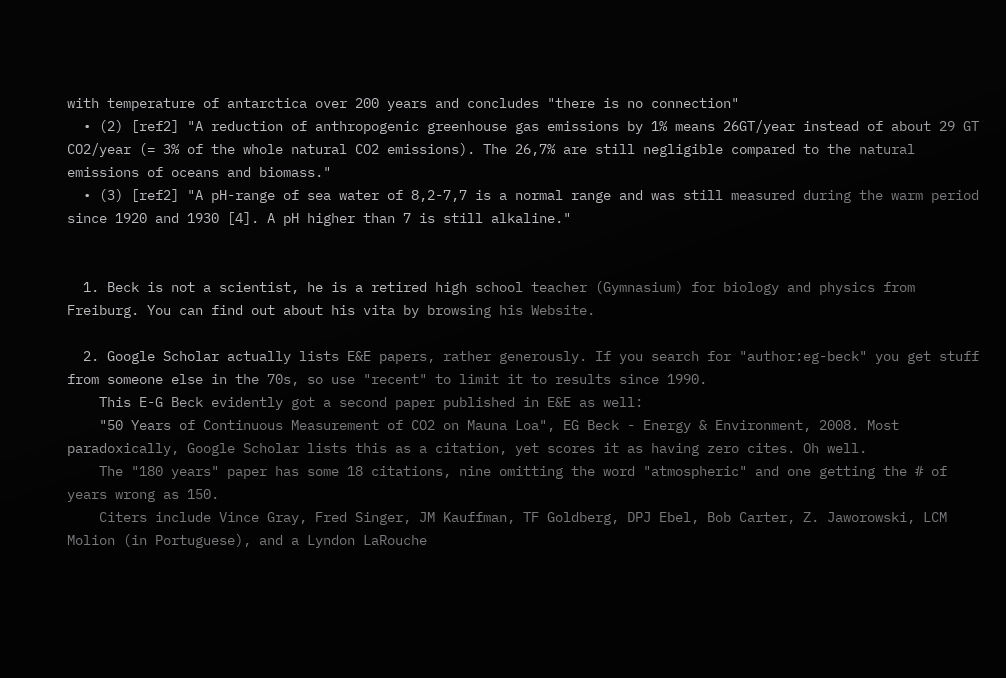with temperature of antarctica over 200 years and concludes "there is no connection"
  • (2) [ref2] "A reduction of anthropogenic greenhouse gas emissions by 1% means 26GT/year instead of about 29 GT CO2/year (= 3% of the whole natural CO2 emissions). The 26,7% are still negligible compared to the natural emissions of oceans and biomass."
  • (3) [ref2] "A pH-range of sea water of 8,2-7,7 is a normal range and was still measured during the warm period since 1920 and 1930 [4]. A pH higher than 7 is still alkaline."


  1. Beck is not a scientist, he is a retired high school teacher (Gymnasium) for biology and physics from Freiburg. You can find out about his vita by browsing his Website.

  2. Google Scholar actually lists E&E papers, rather generously. If you search for "author:eg-beck" you get stuff from someone else in the 70s, so use "recent" to limit it to results since 1990.
    This E-G Beck evidently got a second paper published in E&E as well:
    "50 Years of Continuous Measurement of CO2 on Mauna Loa", EG Beck - Energy & Environment, 2008. Most paradoxically, Google Scholar lists this as a citation, yet scores it as having zero cites. Oh well.
    The "180 years" paper has some 18 citations, nine omitting the word "atmospheric" and one getting the # of years wrong as 150.
    Citers include Vince Gray, Fred Singer, JM Kauffman, TF Goldberg, DPJ Ebel, Bob Carter, Z. Jaworowski, LCM Molion (in Portuguese), and a Lyndon LaRouche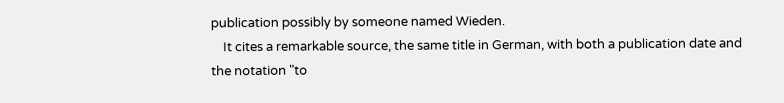publication possibly by someone named Wieden.
    It cites a remarkable source, the same title in German, with both a publication date and the notation "to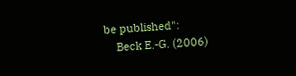be published":
    Beck E.-G. (2006)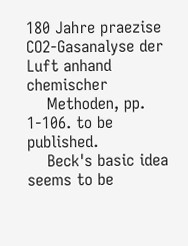180 Jahre praezise CO2-Gasanalyse der Luft anhand chemischer
    Methoden, pp. 1-106. to be published.
    Beck's basic idea seems to be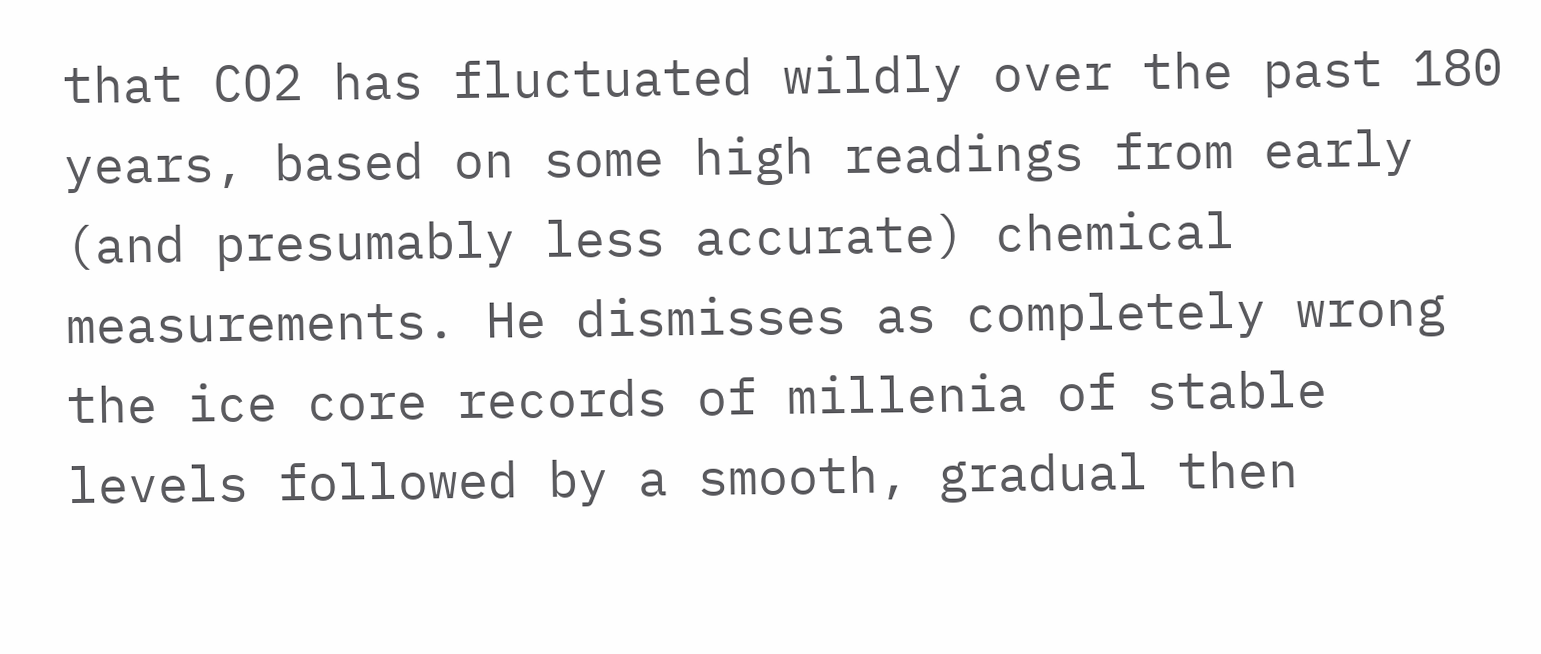that CO2 has fluctuated wildly over the past 180 years, based on some high readings from early (and presumably less accurate) chemical measurements. He dismisses as completely wrong the ice core records of millenia of stable levels followed by a smooth, gradual then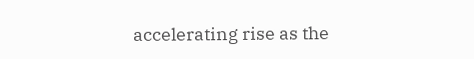accelerating rise as the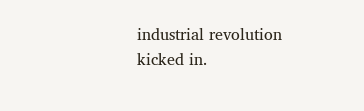industrial revolution kicked in.